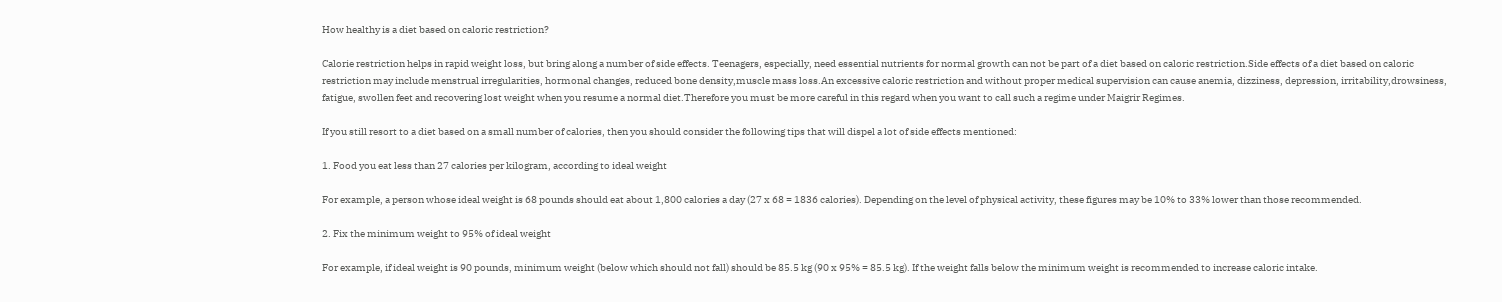How healthy is a diet based on caloric restriction?

Calorie restriction helps in rapid weight loss, but bring along a number of side effects. Teenagers, especially, need essential nutrients for normal growth can not be part of a diet based on caloric restriction.Side effects of a diet based on caloric restriction may include menstrual irregularities, hormonal changes, reduced bone density,muscle mass loss.An excessive caloric restriction and without proper medical supervision can cause anemia, dizziness, depression, irritability,drowsiness, fatigue, swollen feet and recovering lost weight when you resume a normal diet.Therefore you must be more careful in this regard when you want to call such a regime under Maigrir Regimes.

If you still resort to a diet based on a small number of calories, then you should consider the following tips that will dispel a lot of side effects mentioned:

1. Food you eat less than 27 calories per kilogram, according to ideal weight

For example, a person whose ideal weight is 68 pounds should eat about 1,800 calories a day (27 x 68 = 1836 calories). Depending on the level of physical activity, these figures may be 10% to 33% lower than those recommended.

2. Fix the minimum weight to 95% of ideal weight

For example, if ideal weight is 90 pounds, minimum weight (below which should not fall) should be 85.5 kg (90 x 95% = 85.5 kg). If the weight falls below the minimum weight is recommended to increase caloric intake.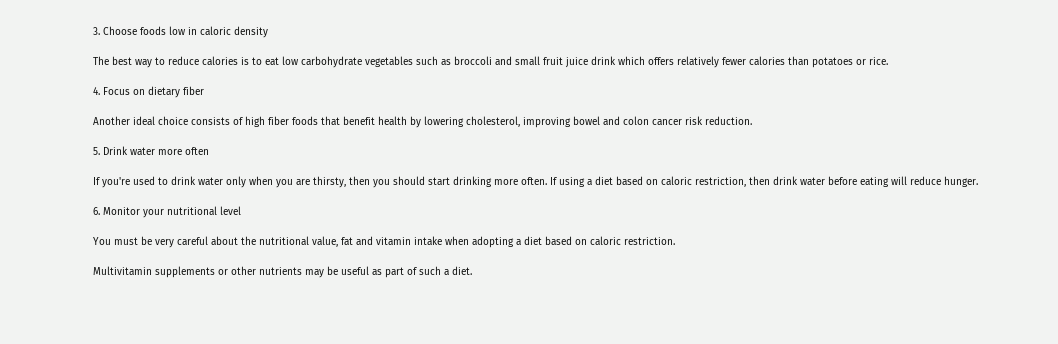3. Choose foods low in caloric density

The best way to reduce calories is to eat low carbohydrate vegetables such as broccoli and small fruit juice drink which offers relatively fewer calories than potatoes or rice.

4. Focus on dietary fiber

Another ideal choice consists of high fiber foods that benefit health by lowering cholesterol, improving bowel and colon cancer risk reduction.

5. Drink water more often

If you're used to drink water only when you are thirsty, then you should start drinking more often. If using a diet based on caloric restriction, then drink water before eating will reduce hunger.

6. Monitor your nutritional level

You must be very careful about the nutritional value, fat and vitamin intake when adopting a diet based on caloric restriction.

Multivitamin supplements or other nutrients may be useful as part of such a diet.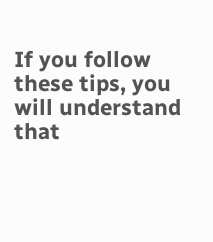If you follow these tips, you will understand that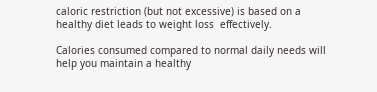caloric restriction (but not excessive) is based on a healthy diet leads to weight loss  effectively.

Calories consumed compared to normal daily needs will help you maintain a healthy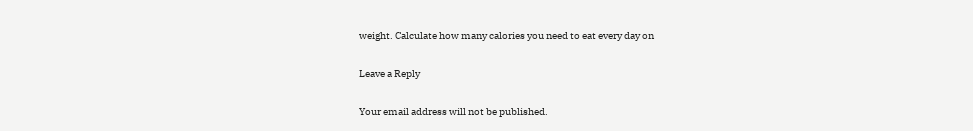weight. Calculate how many calories you need to eat every day on

Leave a Reply

Your email address will not be published.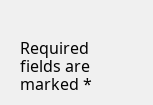Required fields are marked *